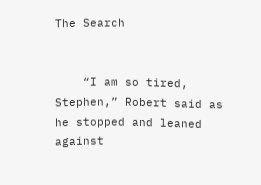The Search


    “I am so tired, Stephen,” Robert said as he stopped and leaned against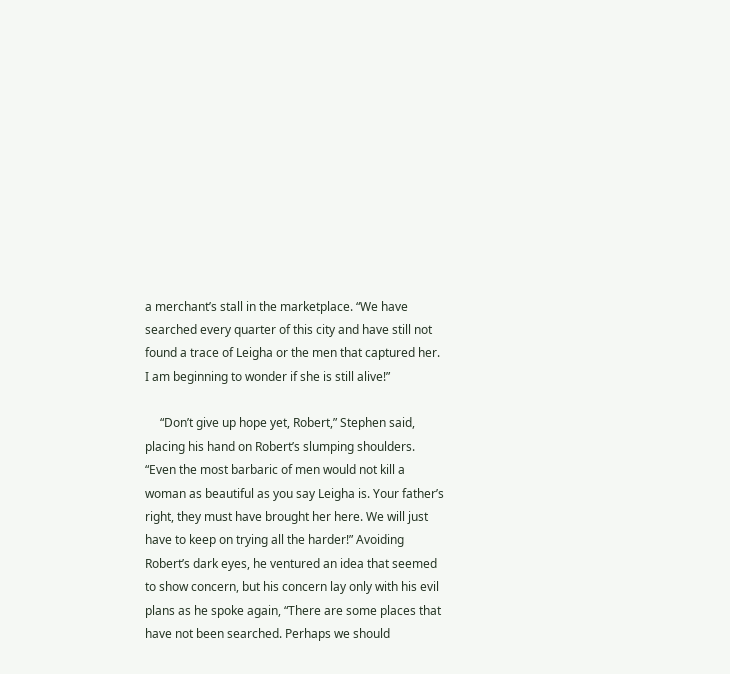a merchant’s stall in the marketplace. “We have searched every quarter of this city and have still not found a trace of Leigha or the men that captured her. I am beginning to wonder if she is still alive!”

     “Don’t give up hope yet, Robert,” Stephen said, placing his hand on Robert’s slumping shoulders. “Even the most barbaric of men would not kill a woman as beautiful as you say Leigha is. Your father’s right, they must have brought her here. We will just have to keep on trying all the harder!” Avoiding Robert’s dark eyes, he ventured an idea that seemed to show concern, but his concern lay only with his evil plans as he spoke again, “There are some places that have not been searched. Perhaps we should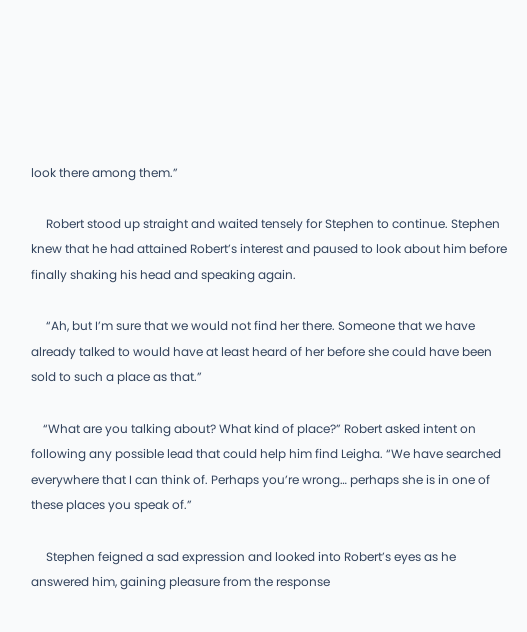look there among them.”

     Robert stood up straight and waited tensely for Stephen to continue. Stephen knew that he had attained Robert’s interest and paused to look about him before finally shaking his head and speaking again.

     “Ah, but I’m sure that we would not find her there. Someone that we have already talked to would have at least heard of her before she could have been sold to such a place as that.”

    “What are you talking about? What kind of place?” Robert asked intent on following any possible lead that could help him find Leigha. “We have searched everywhere that I can think of. Perhaps you’re wrong… perhaps she is in one of these places you speak of.”

     Stephen feigned a sad expression and looked into Robert’s eyes as he answered him, gaining pleasure from the response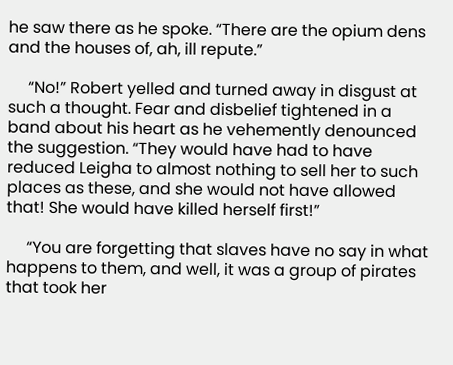he saw there as he spoke. “There are the opium dens and the houses of, ah, ill repute.”

     “No!” Robert yelled and turned away in disgust at such a thought. Fear and disbelief tightened in a band about his heart as he vehemently denounced the suggestion. “They would have had to have reduced Leigha to almost nothing to sell her to such places as these, and she would not have allowed that! She would have killed herself first!”

     “You are forgetting that slaves have no say in what happens to them, and well, it was a group of pirates that took her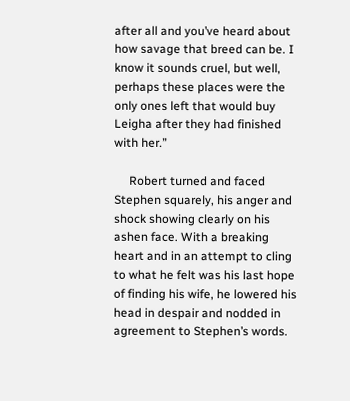after all and you’ve heard about how savage that breed can be. I know it sounds cruel, but well, perhaps these places were the only ones left that would buy Leigha after they had finished with her.”

     Robert turned and faced Stephen squarely, his anger and shock showing clearly on his ashen face. With a breaking heart and in an attempt to cling to what he felt was his last hope of finding his wife, he lowered his head in despair and nodded in agreement to Stephen’s words.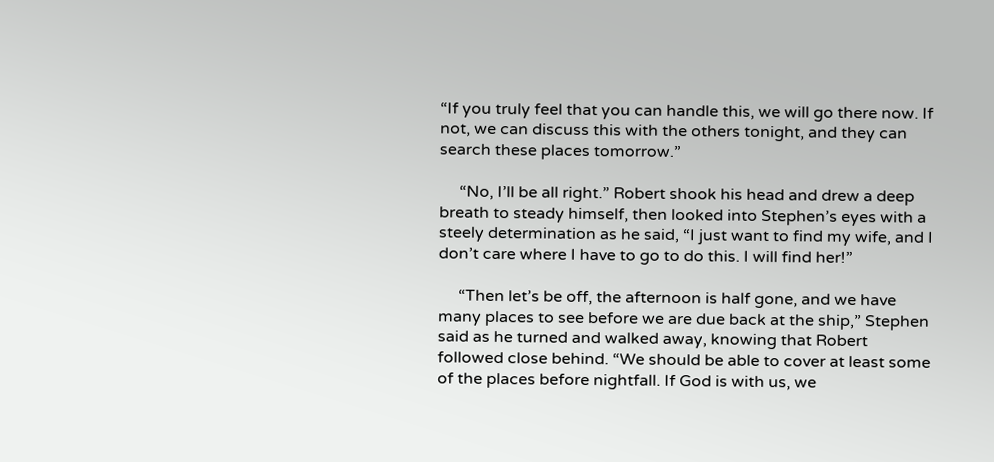“If you truly feel that you can handle this, we will go there now. If not, we can discuss this with the others tonight, and they can search these places tomorrow.”

     “No, I’ll be all right.” Robert shook his head and drew a deep breath to steady himself, then looked into Stephen’s eyes with a steely determination as he said, “I just want to find my wife, and I don’t care where I have to go to do this. I will find her!”

     “Then let’s be off, the afternoon is half gone, and we have many places to see before we are due back at the ship,” Stephen said as he turned and walked away, knowing that Robert followed close behind. “We should be able to cover at least some of the places before nightfall. If God is with us, we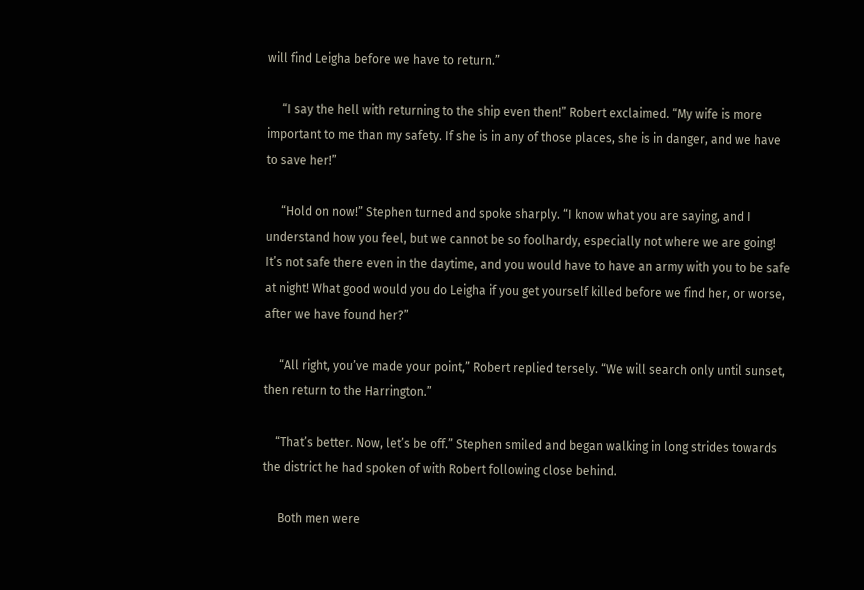will find Leigha before we have to return.”

     “I say the hell with returning to the ship even then!” Robert exclaimed. “My wife is more important to me than my safety. If she is in any of those places, she is in danger, and we have to save her!”

     “Hold on now!” Stephen turned and spoke sharply. “I know what you are saying, and I understand how you feel, but we cannot be so foolhardy, especially not where we are going! It’s not safe there even in the daytime, and you would have to have an army with you to be safe at night! What good would you do Leigha if you get yourself killed before we find her, or worse, after we have found her?”

     “All right, you’ve made your point,” Robert replied tersely. “We will search only until sunset, then return to the Harrington.”

    “That’s better. Now, let’s be off.” Stephen smiled and began walking in long strides towards the district he had spoken of with Robert following close behind.

     Both men were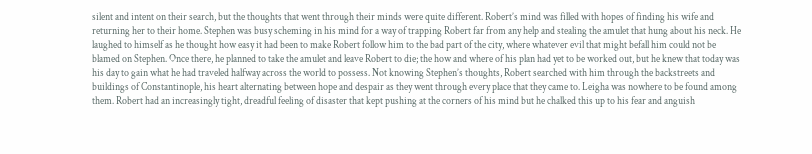silent and intent on their search, but the thoughts that went through their minds were quite different. Robert’s mind was filled with hopes of finding his wife and returning her to their home. Stephen was busy scheming in his mind for a way of trapping Robert far from any help and stealing the amulet that hung about his neck. He laughed to himself as he thought how easy it had been to make Robert follow him to the bad part of the city, where whatever evil that might befall him could not be blamed on Stephen. Once there, he planned to take the amulet and leave Robert to die; the how and where of his plan had yet to be worked out, but he knew that today was his day to gain what he had traveled halfway across the world to possess. Not knowing Stephen’s thoughts, Robert searched with him through the backstreets and buildings of Constantinople, his heart alternating between hope and despair as they went through every place that they came to. Leigha was nowhere to be found among them. Robert had an increasingly tight, dreadful feeling of disaster that kept pushing at the corners of his mind but he chalked this up to his fear and anguish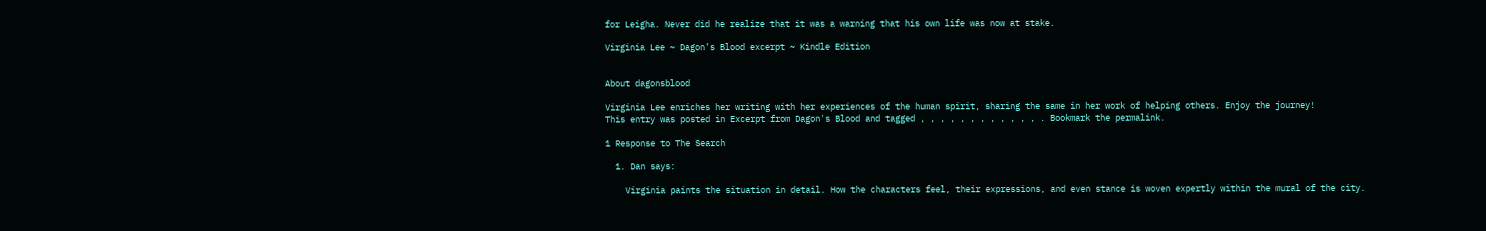for Leigha. Never did he realize that it was a warning that his own life was now at stake.

Virginia Lee ~ Dagon’s Blood excerpt ~ Kindle Edition


About dagonsblood

Virginia Lee enriches her writing with her experiences of the human spirit, sharing the same in her work of helping others. Enjoy the journey!
This entry was posted in Excerpt from Dagon's Blood and tagged , , , , , , , , , , , , . Bookmark the permalink.

1 Response to The Search

  1. Dan says:

    Virginia paints the situation in detail. How the characters feel, their expressions, and even stance is woven expertly within the mural of the city.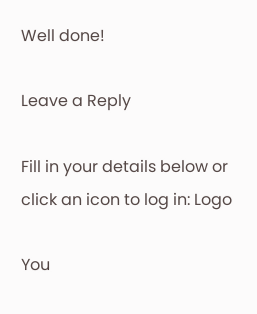Well done!

Leave a Reply

Fill in your details below or click an icon to log in: Logo

You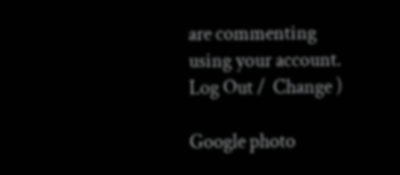are commenting using your account. Log Out /  Change )

Google photo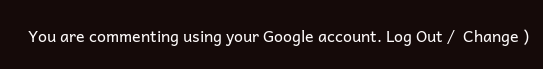You are commenting using your Google account. Log Out /  Change )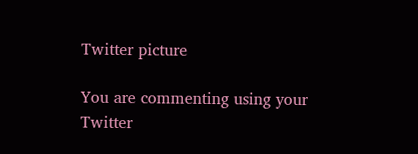Twitter picture

You are commenting using your Twitter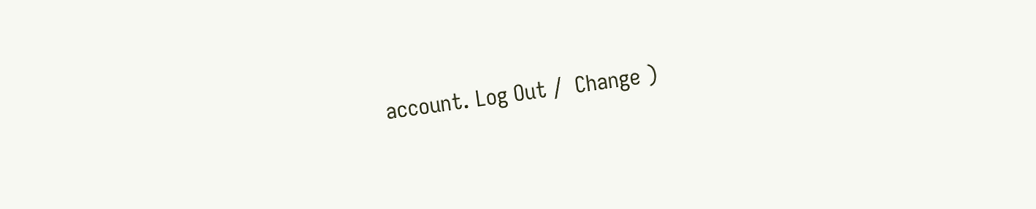account. Log Out /  Change )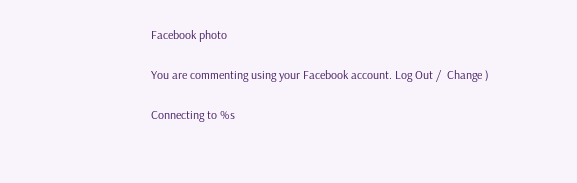Facebook photo

You are commenting using your Facebook account. Log Out /  Change )

Connecting to %s